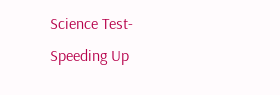Science Test-Speeding Up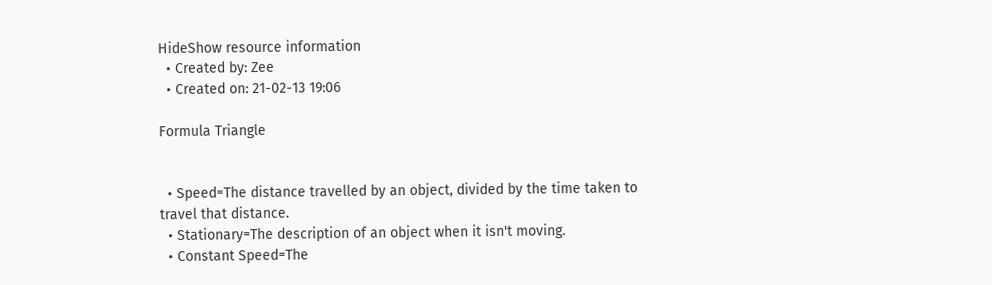HideShow resource information
  • Created by: Zee
  • Created on: 21-02-13 19:06

Formula Triangle


  • Speed=The distance travelled by an object, divided by the time taken to travel that distance.
  • Stationary=The description of an object when it isn't moving.
  • Constant Speed=The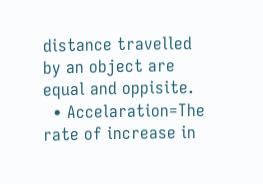distance travelled by an object are equal and oppisite.
  • Accelaration=The rate of increase in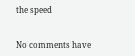the speed


No comments have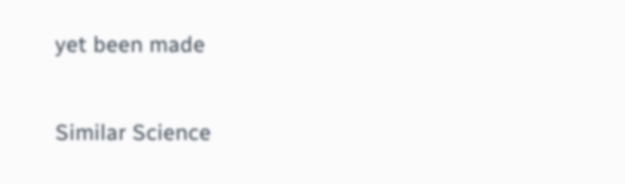yet been made

Similar Science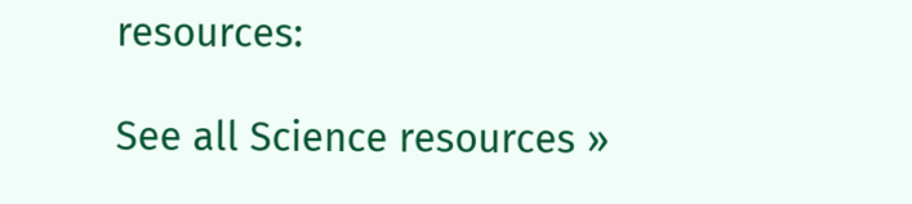resources:

See all Science resources »